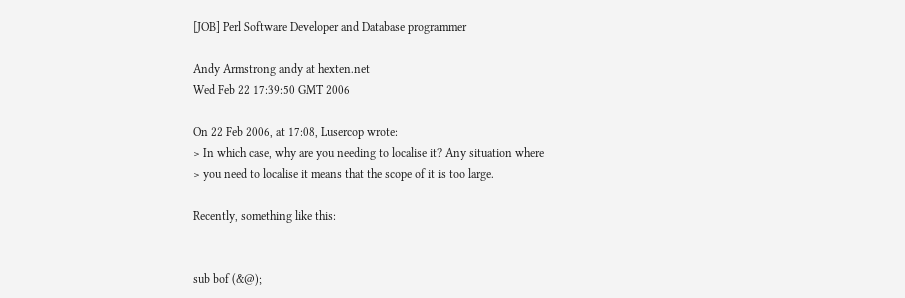[JOB] Perl Software Developer and Database programmer

Andy Armstrong andy at hexten.net
Wed Feb 22 17:39:50 GMT 2006

On 22 Feb 2006, at 17:08, Lusercop wrote:
> In which case, why are you needing to localise it? Any situation where
> you need to localise it means that the scope of it is too large.

Recently, something like this:


sub bof (&@);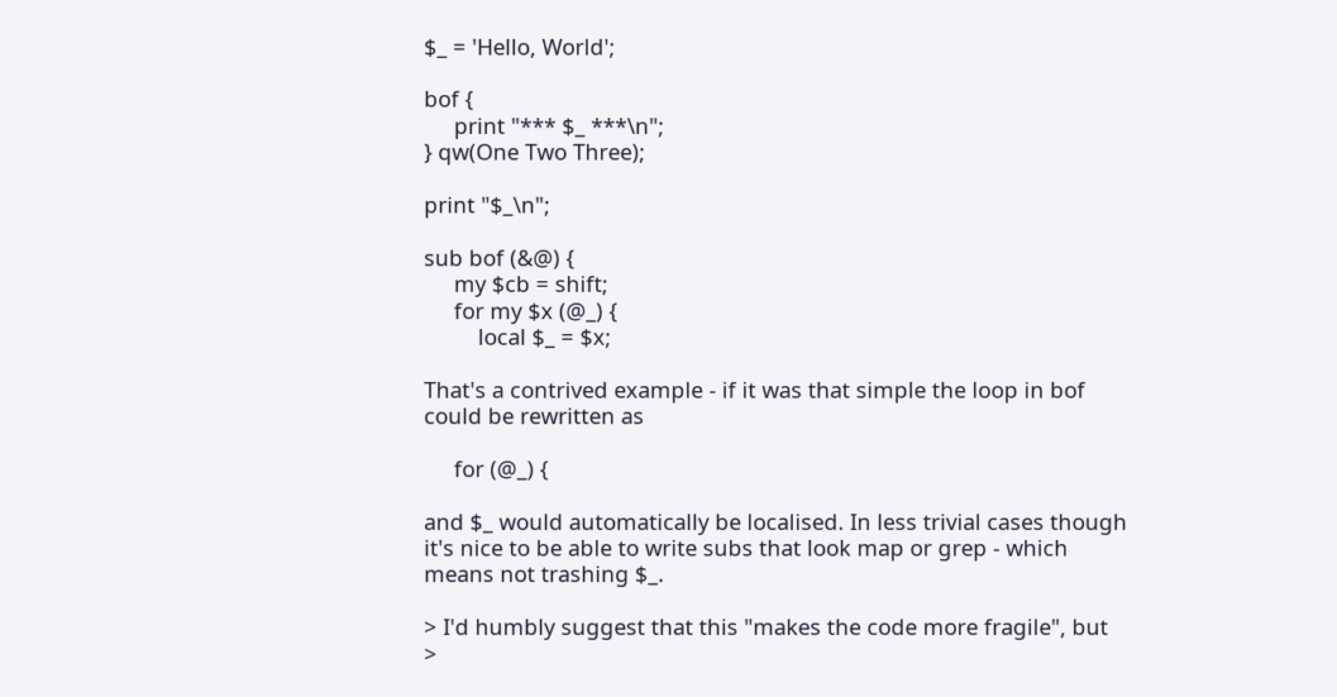$_ = 'Hello, World';

bof {
     print "*** $_ ***\n";
} qw(One Two Three);

print "$_\n";

sub bof (&@) {
     my $cb = shift;
     for my $x (@_) {
         local $_ = $x;

That's a contrived example - if it was that simple the loop in bof
could be rewritten as

     for (@_) {

and $_ would automatically be localised. In less trivial cases though
it's nice to be able to write subs that look map or grep - which
means not trashing $_.

> I'd humbly suggest that this "makes the code more fragile", but
>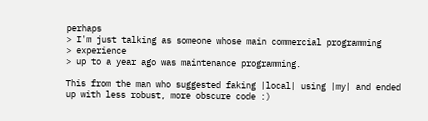perhaps
> I'm just talking as someone whose main commercial programming
> experience
> up to a year ago was maintenance programming.

This from the man who suggested faking |local| using |my| and ended
up with less robust, more obscure code :)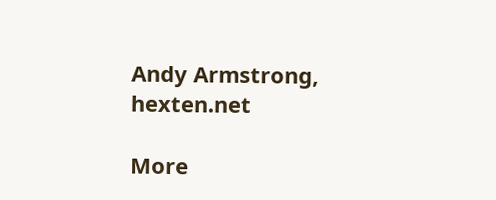Andy Armstrong, hexten.net

More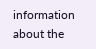information about the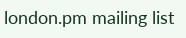london.pm mailing list